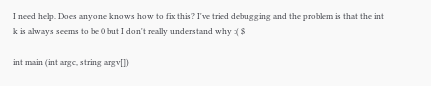I need help. Does anyone knows how to fix this? I've tried debugging and the problem is that the int k is always seems to be 0 but I don't really understand why :( $

int main (int argc, string argv[])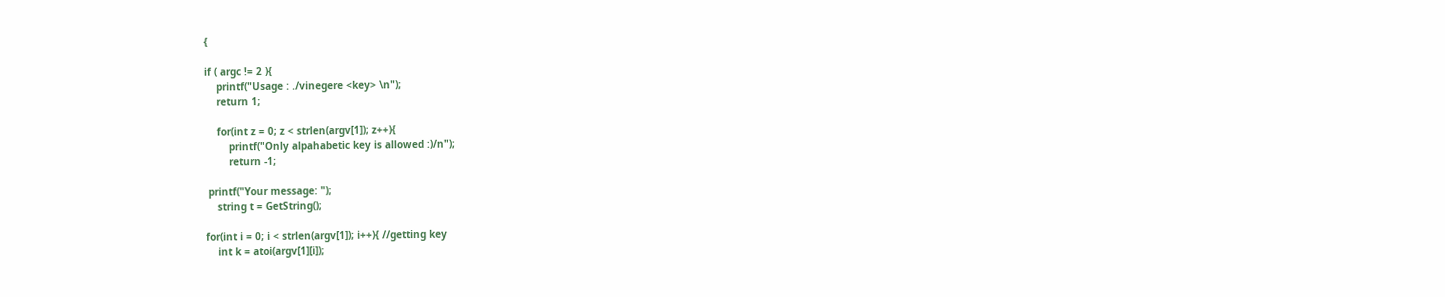{

if ( argc != 2 ){
    printf("Usage : ./vinegere <key> \n");
    return 1;

    for(int z = 0; z < strlen(argv[1]); z++){
        printf("Only alpahabetic key is allowed :)/n");
        return -1;

 printf("Your message: ");
    string t = GetString();

for(int i = 0; i < strlen(argv[1]); i++){ //getting key
    int k = atoi(argv[1][i]);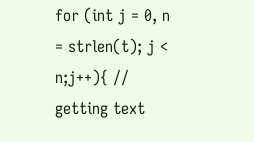for (int j = 0, n = strlen(t); j < n;j++){ // getting text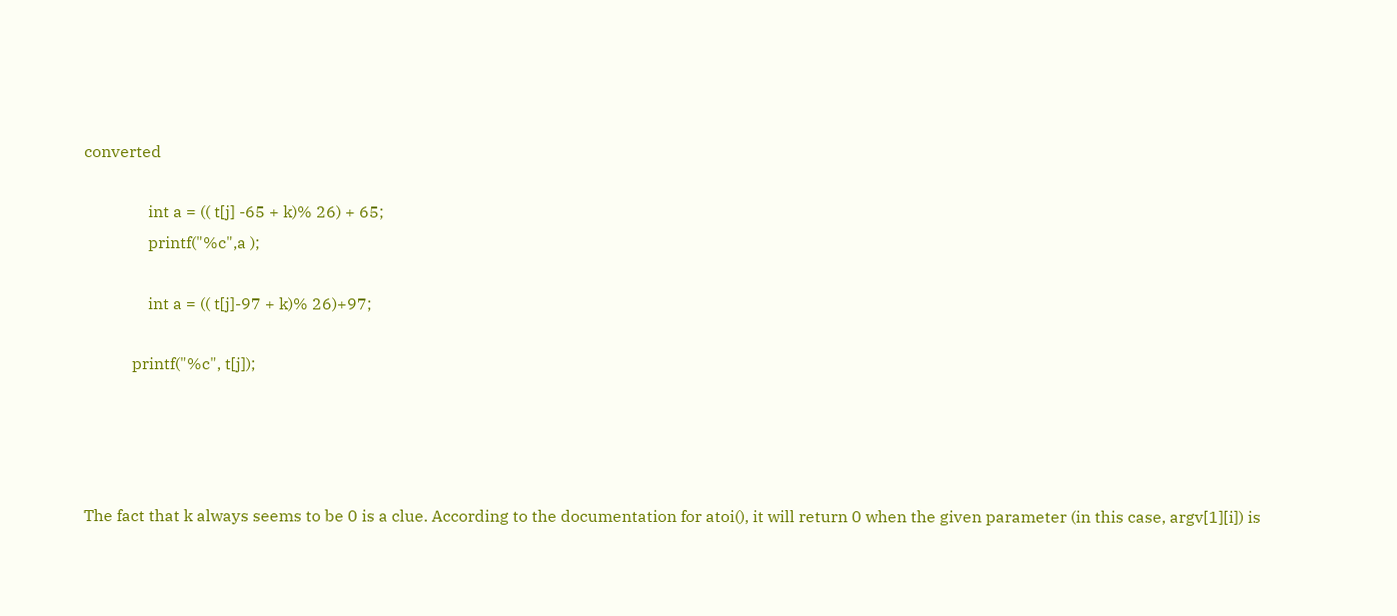converted

                int a = (( t[j] -65 + k)% 26) + 65;
                printf("%c",a );

                int a = (( t[j]-97 + k)% 26)+97;

            printf("%c", t[j]);




The fact that k always seems to be 0 is a clue. According to the documentation for atoi(), it will return 0 when the given parameter (in this case, argv[1][i]) is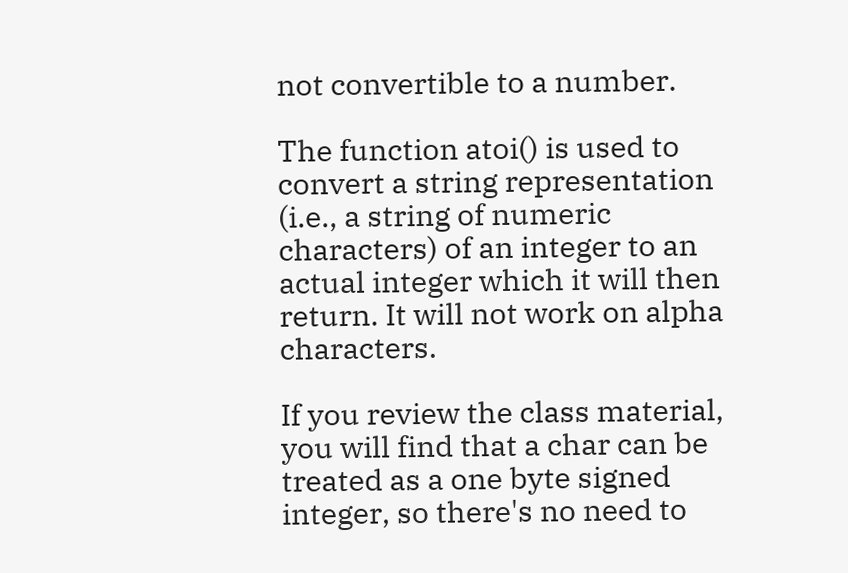not convertible to a number.

The function atoi() is used to convert a string representation (i.e., a string of numeric characters) of an integer to an actual integer which it will then return. It will not work on alpha characters.

If you review the class material, you will find that a char can be treated as a one byte signed integer, so there's no need to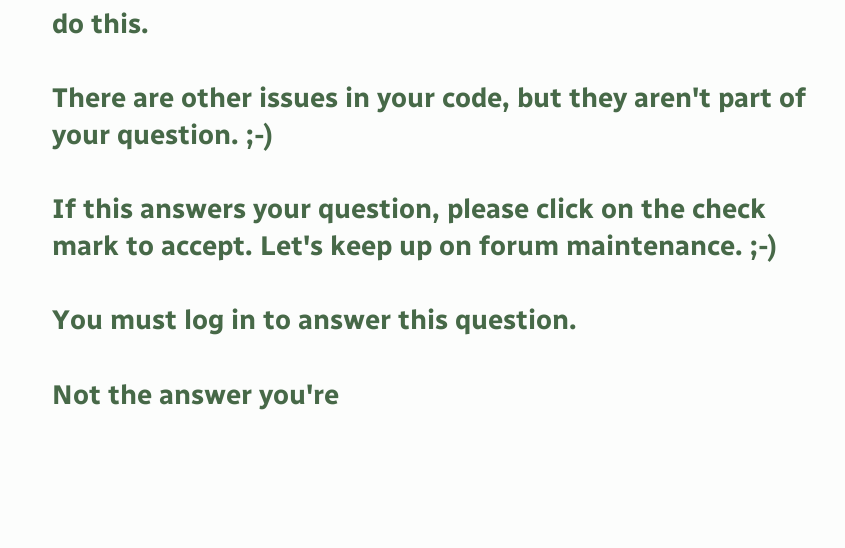do this.

There are other issues in your code, but they aren't part of your question. ;-)

If this answers your question, please click on the check mark to accept. Let's keep up on forum maintenance. ;-)

You must log in to answer this question.

Not the answer you're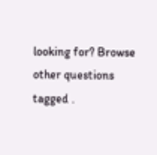looking for? Browse other questions tagged .